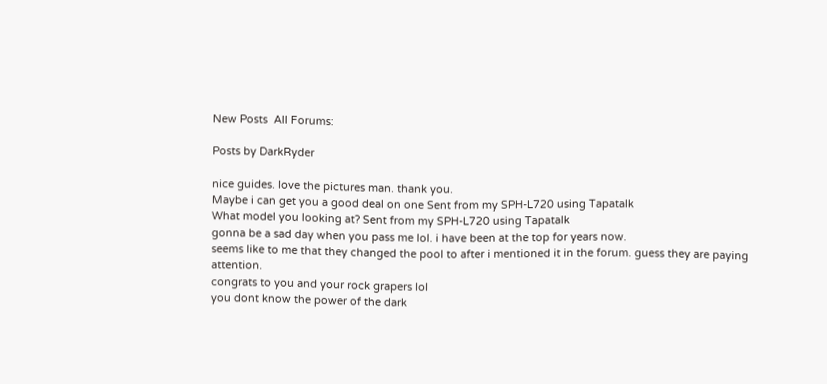New Posts  All Forums:

Posts by DarkRyder

nice guides. love the pictures man. thank you.
Maybe i can get you a good deal on one Sent from my SPH-L720 using Tapatalk
What model you looking at? Sent from my SPH-L720 using Tapatalk
gonna be a sad day when you pass me lol. i have been at the top for years now.
seems like to me that they changed the pool to after i mentioned it in the forum. guess they are paying attention.
congrats to you and your rock grapers lol
you dont know the power of the dark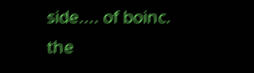side.... of boinc.
the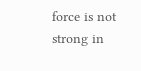force is not strong in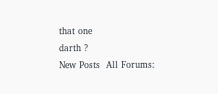that one
darth ?
New Posts  All Forums: